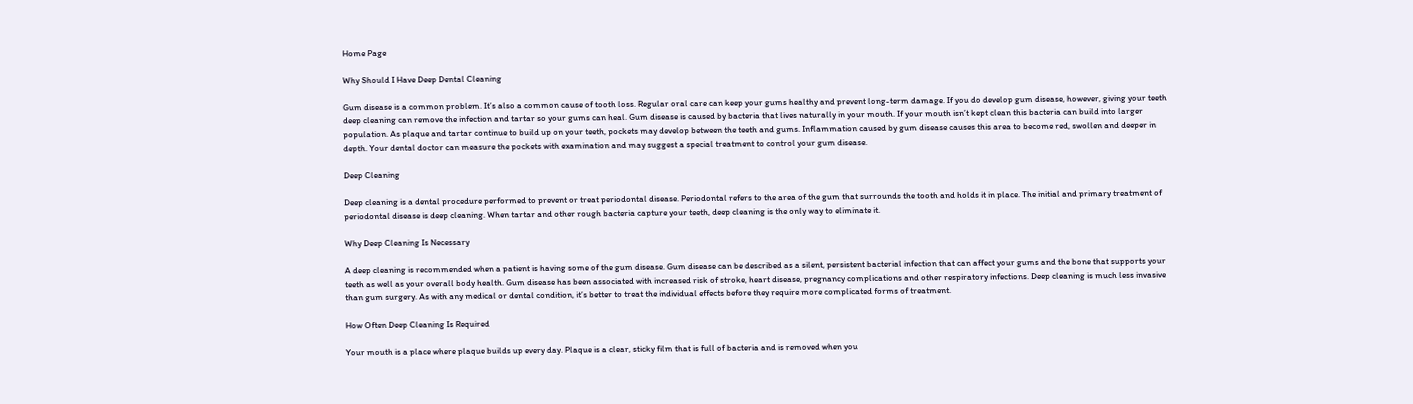Home Page

Why Should I Have Deep Dental Cleaning

Gum disease is a common problem. It’s also a common cause of tooth loss. Regular oral care can keep your gums healthy and prevent long-term damage. If you do develop gum disease, however, giving your teeth deep cleaning can remove the infection and tartar so your gums can heal. Gum disease is caused by bacteria that lives naturally in your mouth. If your mouth isn’t kept clean this bacteria can build into larger population. As plaque and tartar continue to build up on your teeth, pockets may develop between the teeth and gums. Inflammation caused by gum disease causes this area to become red, swollen and deeper in depth. Your dental doctor can measure the pockets with examination and may suggest a special treatment to control your gum disease.

Deep Cleaning

Deep cleaning is a dental procedure performed to prevent or treat periodontal disease. Periodontal refers to the area of the gum that surrounds the tooth and holds it in place. The initial and primary treatment of periodontal disease is deep cleaning. When tartar and other rough bacteria capture your teeth, deep cleaning is the only way to eliminate it.

Why Deep Cleaning Is Necessary

A deep cleaning is recommended when a patient is having some of the gum disease. Gum disease can be described as a silent, persistent bacterial infection that can affect your gums and the bone that supports your teeth as well as your overall body health. Gum disease has been associated with increased risk of stroke, heart disease, pregnancy complications and other respiratory infections. Deep cleaning is much less invasive than gum surgery. As with any medical or dental condition, it’s better to treat the individual effects before they require more complicated forms of treatment.

How Often Deep Cleaning Is Required

Your mouth is a place where plaque builds up every day. Plaque is a clear, sticky film that is full of bacteria and is removed when you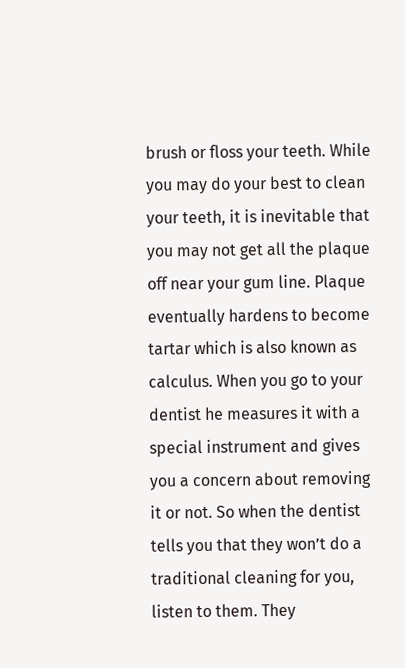brush or floss your teeth. While you may do your best to clean your teeth, it is inevitable that you may not get all the plaque off near your gum line. Plaque eventually hardens to become tartar which is also known as calculus. When you go to your dentist he measures it with a special instrument and gives you a concern about removing it or not. So when the dentist tells you that they won’t do a traditional cleaning for you, listen to them. They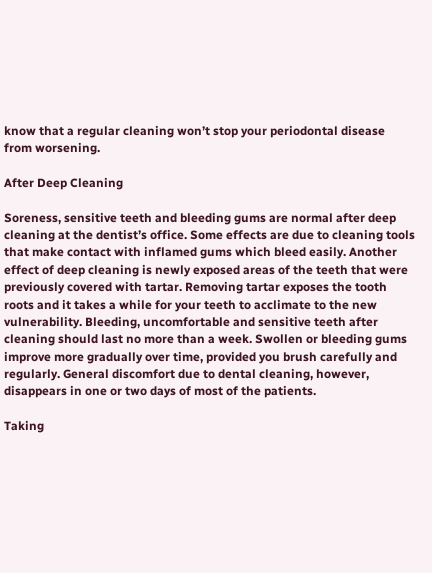know that a regular cleaning won’t stop your periodontal disease from worsening.

After Deep Cleaning

Soreness, sensitive teeth and bleeding gums are normal after deep cleaning at the dentist’s office. Some effects are due to cleaning tools that make contact with inflamed gums which bleed easily. Another effect of deep cleaning is newly exposed areas of the teeth that were previously covered with tartar. Removing tartar exposes the tooth roots and it takes a while for your teeth to acclimate to the new vulnerability. Bleeding, uncomfortable and sensitive teeth after cleaning should last no more than a week. Swollen or bleeding gums improve more gradually over time, provided you brush carefully and regularly. General discomfort due to dental cleaning, however, disappears in one or two days of most of the patients.

Taking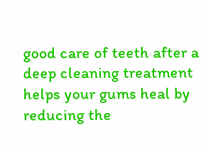good care of teeth after a deep cleaning treatment helps your gums heal by reducing the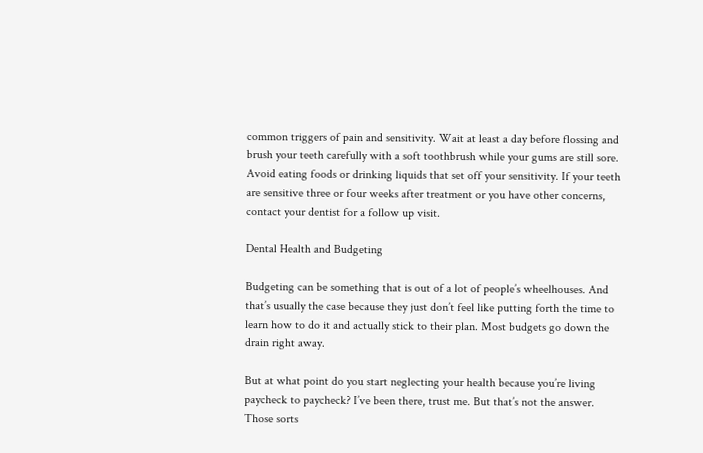common triggers of pain and sensitivity. Wait at least a day before flossing and brush your teeth carefully with a soft toothbrush while your gums are still sore. Avoid eating foods or drinking liquids that set off your sensitivity. If your teeth are sensitive three or four weeks after treatment or you have other concerns, contact your dentist for a follow up visit.

Dental Health and Budgeting

Budgeting can be something that is out of a lot of people’s wheelhouses. And that’s usually the case because they just don’t feel like putting forth the time to learn how to do it and actually stick to their plan. Most budgets go down the drain right away.

But at what point do you start neglecting your health because you’re living paycheck to paycheck? I’ve been there, trust me. But that’s not the answer. Those sorts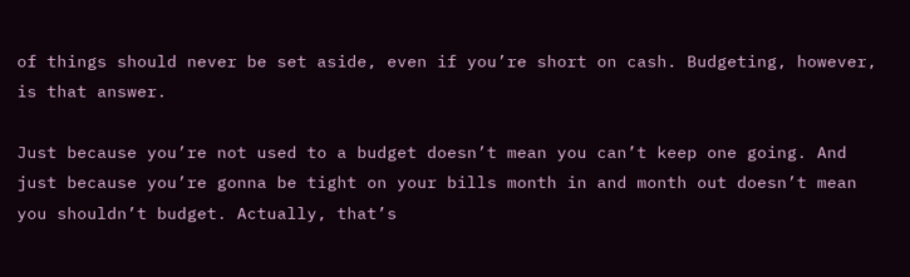of things should never be set aside, even if you’re short on cash. Budgeting, however, is that answer.

Just because you’re not used to a budget doesn’t mean you can’t keep one going. And just because you’re gonna be tight on your bills month in and month out doesn’t mean you shouldn’t budget. Actually, that’s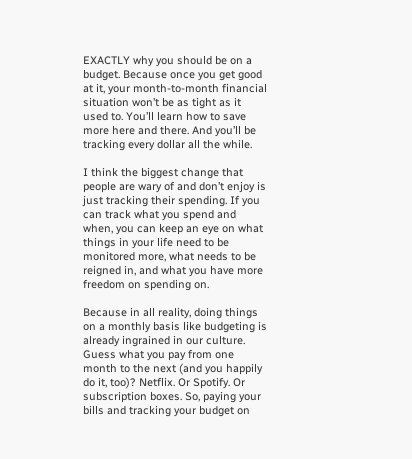EXACTLY why you should be on a budget. Because once you get good at it, your month-to-month financial situation won’t be as tight as it used to. You’ll learn how to save more here and there. And you’ll be tracking every dollar all the while.

I think the biggest change that people are wary of and don’t enjoy is just tracking their spending. If you can track what you spend and when, you can keep an eye on what things in your life need to be monitored more, what needs to be reigned in, and what you have more freedom on spending on.

Because in all reality, doing things on a monthly basis like budgeting is already ingrained in our culture. Guess what you pay from one month to the next (and you happily do it, too)? Netflix. Or Spotify. Or subscription boxes. So, paying your bills and tracking your budget on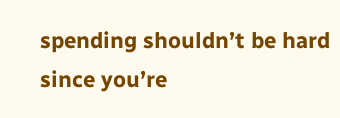spending shouldn’t be hard since you’re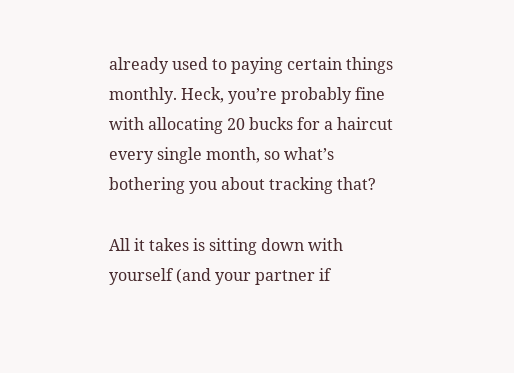already used to paying certain things monthly. Heck, you’re probably fine with allocating 20 bucks for a haircut every single month, so what’s bothering you about tracking that?

All it takes is sitting down with yourself (and your partner if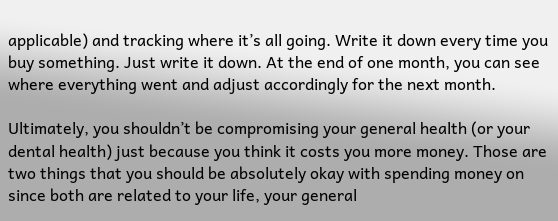applicable) and tracking where it’s all going. Write it down every time you buy something. Just write it down. At the end of one month, you can see where everything went and adjust accordingly for the next month.

Ultimately, you shouldn’t be compromising your general health (or your dental health) just because you think it costs you more money. Those are two things that you should be absolutely okay with spending money on since both are related to your life, your general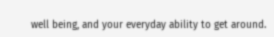well being, and your everyday ability to get around.